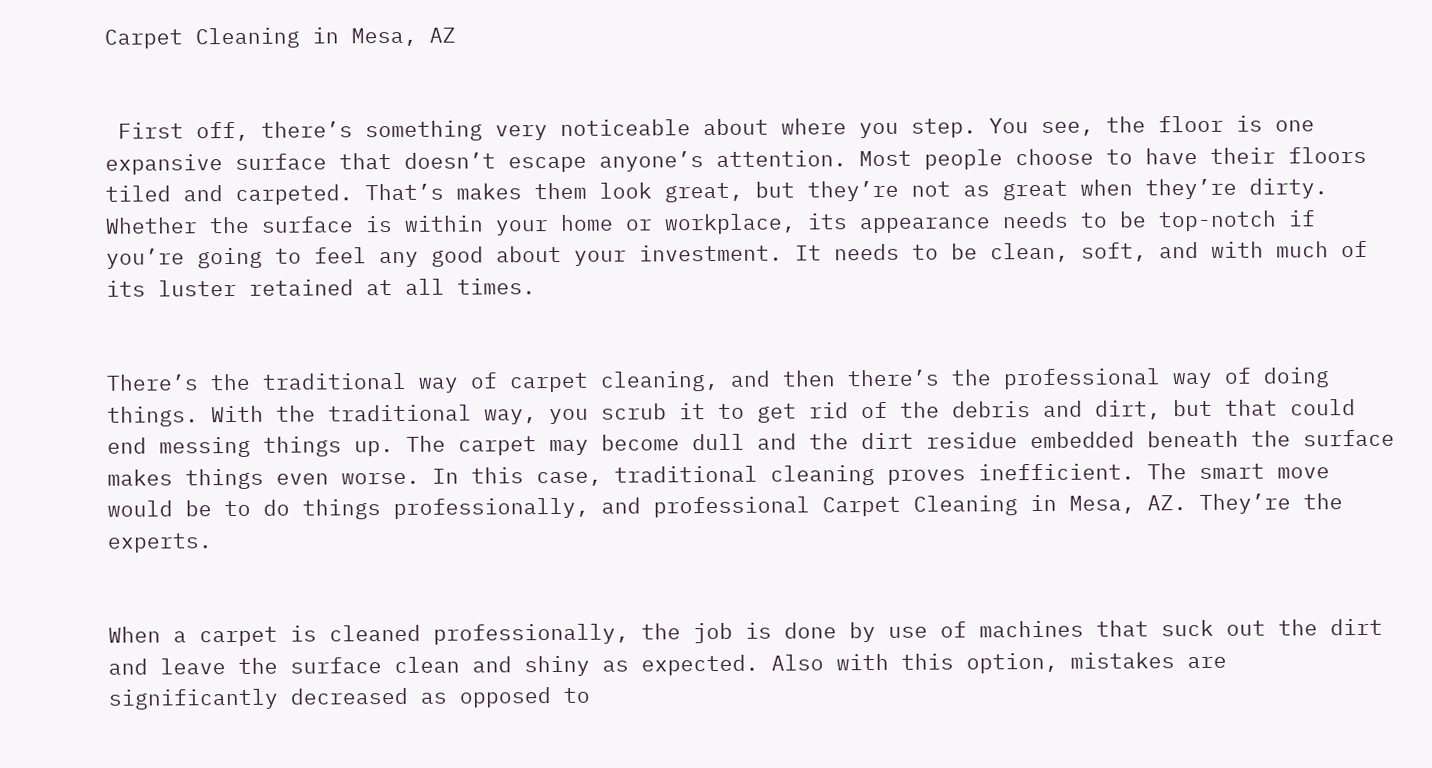Carpet Cleaning in Mesa, AZ


 First off, there’s something very noticeable about where you step. You see, the floor is one expansive surface that doesn’t escape anyone’s attention. Most people choose to have their floors tiled and carpeted. That’s makes them look great, but they’re not as great when they’re dirty. Whether the surface is within your home or workplace, its appearance needs to be top-notch if you’re going to feel any good about your investment. It needs to be clean, soft, and with much of its luster retained at all times.


There’s the traditional way of carpet cleaning, and then there’s the professional way of doing things. With the traditional way, you scrub it to get rid of the debris and dirt, but that could end messing things up. The carpet may become dull and the dirt residue embedded beneath the surface makes things even worse. In this case, traditional cleaning proves inefficient. The smart move would be to do things professionally, and professional Carpet Cleaning in Mesa, AZ. They’re the experts.


When a carpet is cleaned professionally, the job is done by use of machines that suck out the dirt and leave the surface clean and shiny as expected. Also with this option, mistakes are significantly decreased as opposed to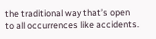the traditional way that’s open to all occurrences like accidents.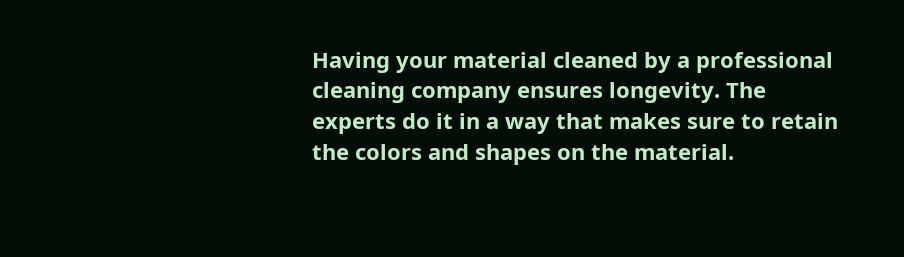Having your material cleaned by a professional cleaning company ensures longevity. The experts do it in a way that makes sure to retain the colors and shapes on the material.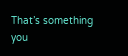That’s something you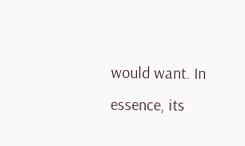would want. In essence, its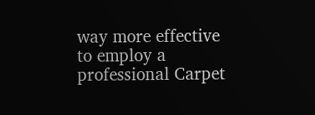way more effective to employ a professional Carpet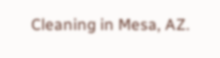Cleaning in Mesa, AZ.